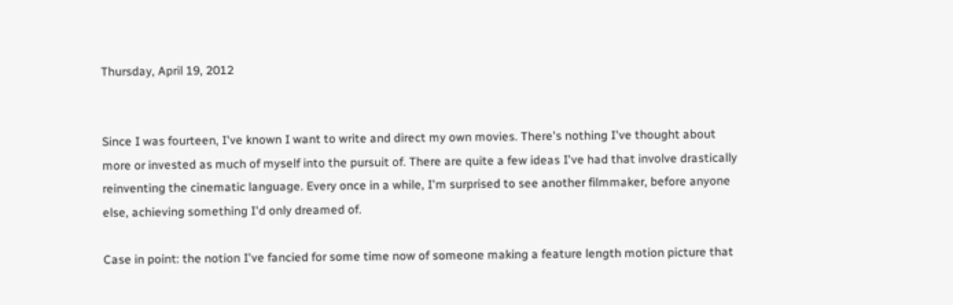Thursday, April 19, 2012


Since I was fourteen, I've known I want to write and direct my own movies. There's nothing I've thought about more or invested as much of myself into the pursuit of. There are quite a few ideas I've had that involve drastically reinventing the cinematic language. Every once in a while, I'm surprised to see another filmmaker, before anyone else, achieving something I'd only dreamed of.

Case in point: the notion I've fancied for some time now of someone making a feature length motion picture that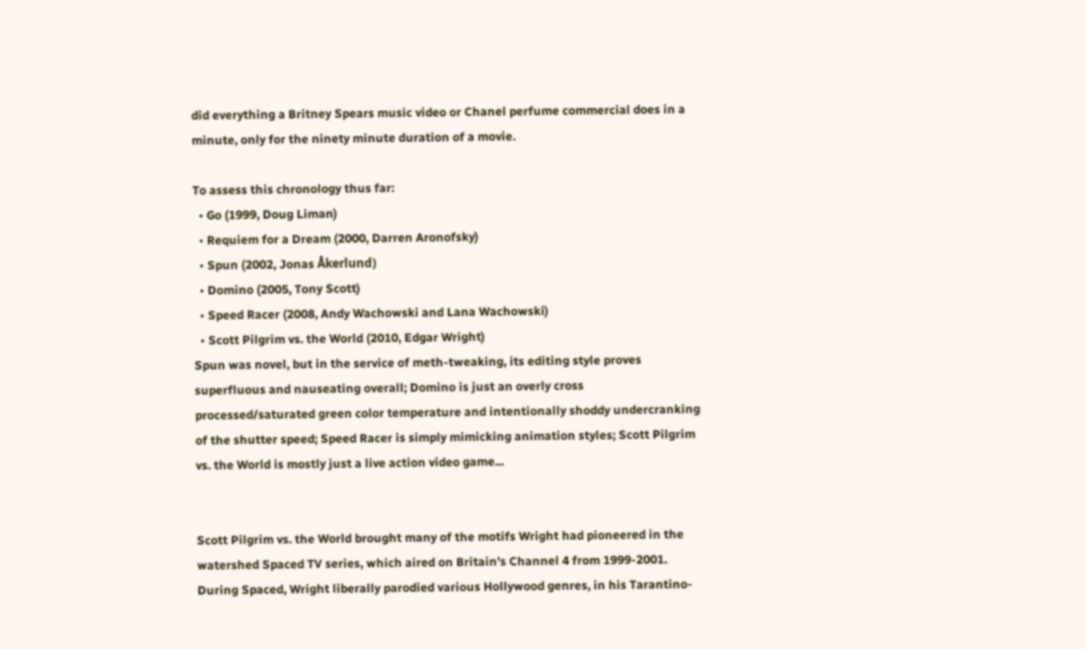did everything a Britney Spears music video or Chanel perfume commercial does in a minute, only for the ninety minute duration of a movie.

To assess this chronology thus far:
  • Go (1999, Doug Liman)
  • Requiem for a Dream (2000, Darren Aronofsky)
  • Spun (2002, Jonas Åkerlund)
  • Domino (2005, Tony Scott)
  • Speed Racer (2008, Andy Wachowski and Lana Wachowski)
  • Scott Pilgrim vs. the World (2010, Edgar Wright)
Spun was novel, but in the service of meth-tweaking, its editing style proves superfluous and nauseating overall; Domino is just an overly cross processed/saturated green color temperature and intentionally shoddy undercranking of the shutter speed; Speed Racer is simply mimicking animation styles; Scott Pilgrim vs. the World is mostly just a live action video game...


Scott Pilgrim vs. the World brought many of the motifs Wright had pioneered in the watershed Spaced TV series, which aired on Britain's Channel 4 from 1999-2001. During Spaced, Wright liberally parodied various Hollywood genres, in his Tarantino-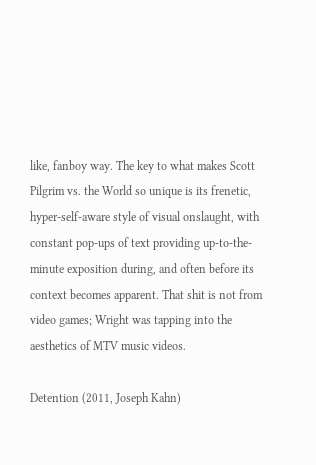like, fanboy way. The key to what makes Scott Pilgrim vs. the World so unique is its frenetic, hyper-self-aware style of visual onslaught, with constant pop-ups of text providing up-to-the-minute exposition during, and often before its context becomes apparent. That shit is not from video games; Wright was tapping into the aesthetics of MTV music videos.

Detention (2011, Joseph Kahn)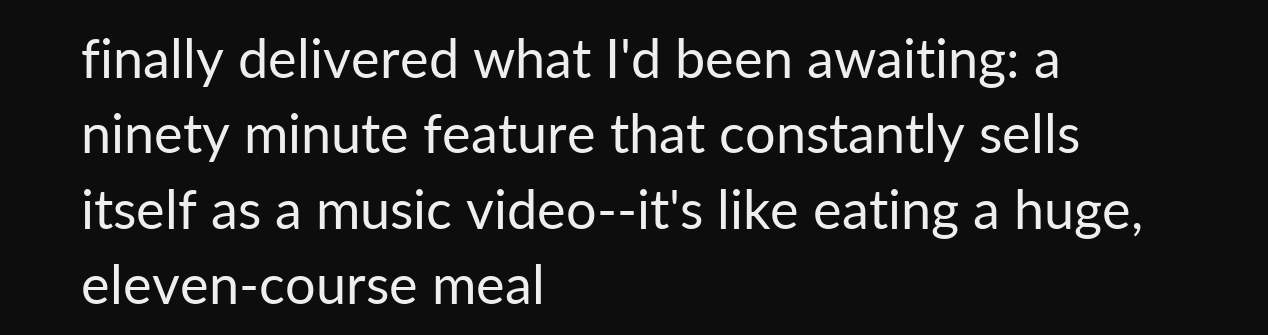finally delivered what I'd been awaiting: a ninety minute feature that constantly sells itself as a music video--it's like eating a huge, eleven-course meal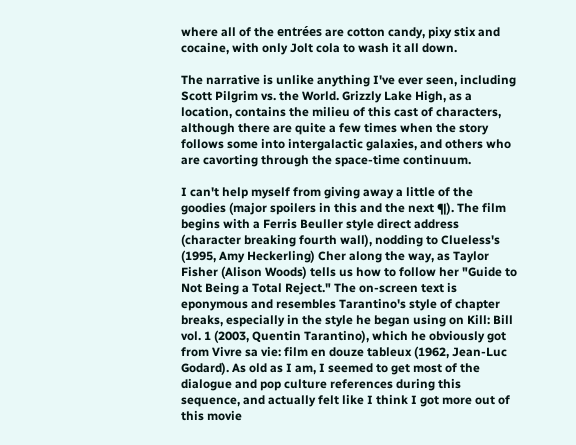where all of the entrées are cotton candy, pixy stix and cocaine, with only Jolt cola to wash it all down.

The narrative is unlike anything I've ever seen, including Scott Pilgrim vs. the World. Grizzly Lake High, as a location, contains the milieu of this cast of characters, although there are quite a few times when the story follows some into intergalactic galaxies, and others who are cavorting through the space-time continuum.

I can't help myself from giving away a little of the goodies (major spoilers in this and the next ¶). The film begins with a Ferris Beuller style direct address (character breaking fourth wall), nodding to Clueless's (1995, Amy Heckerling) Cher along the way, as Taylor Fisher (Alison Woods) tells us how to follow her "Guide to Not Being a Total Reject." The on-screen text is eponymous and resembles Tarantino's style of chapter breaks, especially in the style he began using on Kill: Bill vol. 1 (2003, Quentin Tarantino), which he obviously got from Vivre sa vie: film en douze tableux (1962, Jean-Luc Godard). As old as I am, I seemed to get most of the dialogue and pop culture references during this sequence, and actually felt like I think I got more out of this movie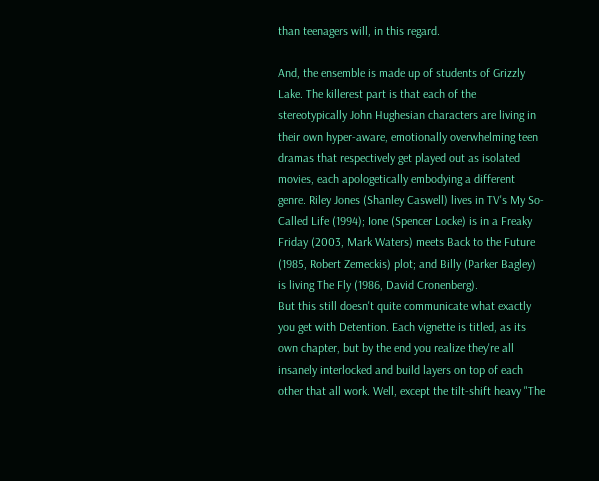than teenagers will, in this regard.

And, the ensemble is made up of students of Grizzly Lake. The killerest part is that each of the stereotypically John Hughesian characters are living in their own hyper-aware, emotionally overwhelming teen dramas that respectively get played out as isolated movies, each apologetically embodying a different genre. Riley Jones (Shanley Caswell) lives in TV's My So-Called Life (1994); Ione (Spencer Locke) is in a Freaky Friday (2003, Mark Waters) meets Back to the Future (1985, Robert Zemeckis) plot; and Billy (Parker Bagley) is living The Fly (1986, David Cronenberg).
But this still doesn't quite communicate what exactly you get with Detention. Each vignette is titled, as its own chapter, but by the end you realize they're all insanely interlocked and build layers on top of each other that all work. Well, except the tilt-shift heavy "The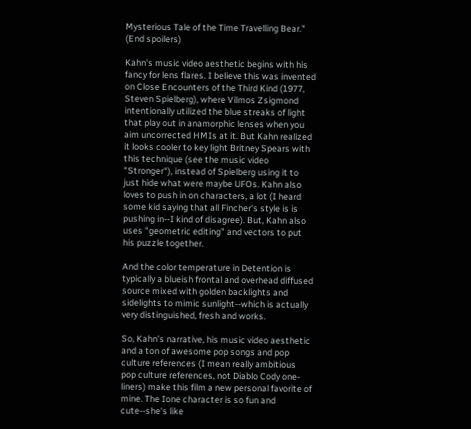Mysterious Tale of the Time Travelling Bear."
(End spoilers)

Kahn's music video aesthetic begins with his fancy for lens flares. I believe this was invented on Close Encounters of the Third Kind (1977, Steven Spielberg), where Vilmos Zsigmond intentionally utilized the blue streaks of light that play out in anamorphic lenses when you aim uncorrected HMIs at it. But Kahn realized it looks cooler to key light Britney Spears with this technique (see the music video "Stronger"), instead of Spielberg using it to just hide what were maybe UFOs. Kahn also loves to push in on characters, a lot (I heard some kid saying that all Fincher's style is is pushing in--I kind of disagree). But, Kahn also uses "geometric editing" and vectors to put his puzzle together.

And the color temperature in Detention is typically a blueish frontal and overhead diffused source mixed with golden backlights and sidelights to mimic sunlight--which is actually very distinguished, fresh and works.

So, Kahn's narrative, his music video aesthetic and a ton of awesome pop songs and pop culture references (I mean really ambitious pop culture references, not Diablo Cody one-liners) make this film a new personal favorite of mine. The Ione character is so fun and cute--she's like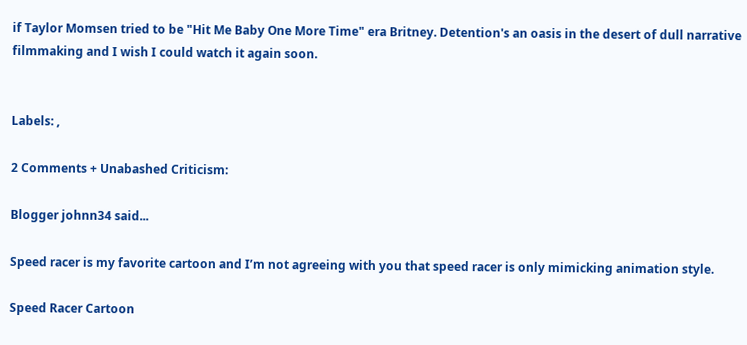if Taylor Momsen tried to be "Hit Me Baby One More Time" era Britney. Detention's an oasis in the desert of dull narrative filmmaking and I wish I could watch it again soon.


Labels: ,

2 Comments + Unabashed Criticism:

Blogger johnn34 said...

Speed racer is my favorite cartoon and I’m not agreeing with you that speed racer is only mimicking animation style.

Speed Racer Cartoon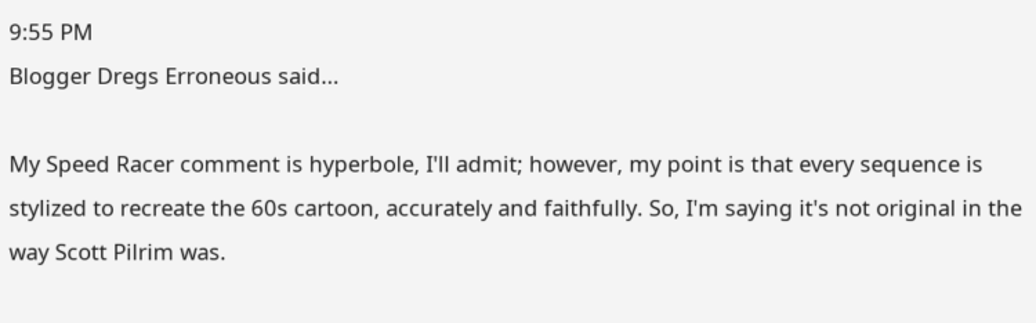9:55 PM
Blogger Dregs Erroneous said...

My Speed Racer comment is hyperbole, I'll admit; however, my point is that every sequence is stylized to recreate the 60s cartoon, accurately and faithfully. So, I'm saying it's not original in the way Scott Pilrim was.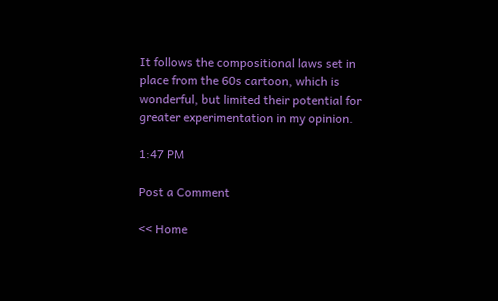It follows the compositional laws set in place from the 60s cartoon, which is wonderful, but limited their potential for greater experimentation in my opinion.

1:47 PM

Post a Comment

<< Home